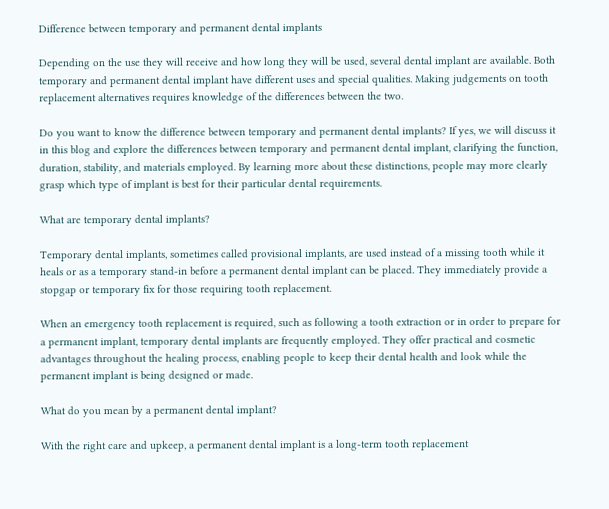Difference between temporary and permanent dental implants

Depending on the use they will receive and how long they will be used, several dental implant are available. Both temporary and permanent dental implant have different uses and special qualities. Making judgements on tooth replacement alternatives requires knowledge of the differences between the two.

Do you want to know the difference between temporary and permanent dental implants? If yes, we will discuss it in this blog and explore the differences between temporary and permanent dental implant, clarifying the function, duration, stability, and materials employed. By learning more about these distinctions, people may more clearly grasp which type of implant is best for their particular dental requirements.

What are temporary dental implants?

Temporary dental implants, sometimes called provisional implants, are used instead of a missing tooth while it heals or as a temporary stand-in before a permanent dental implant can be placed. They immediately provide a stopgap or temporary fix for those requiring tooth replacement.

When an emergency tooth replacement is required, such as following a tooth extraction or in order to prepare for a permanent implant, temporary dental implants are frequently employed. They offer practical and cosmetic advantages throughout the healing process, enabling people to keep their dental health and look while the permanent implant is being designed or made.

What do you mean by a permanent dental implant?

With the right care and upkeep, a permanent dental implant is a long-term tooth replacement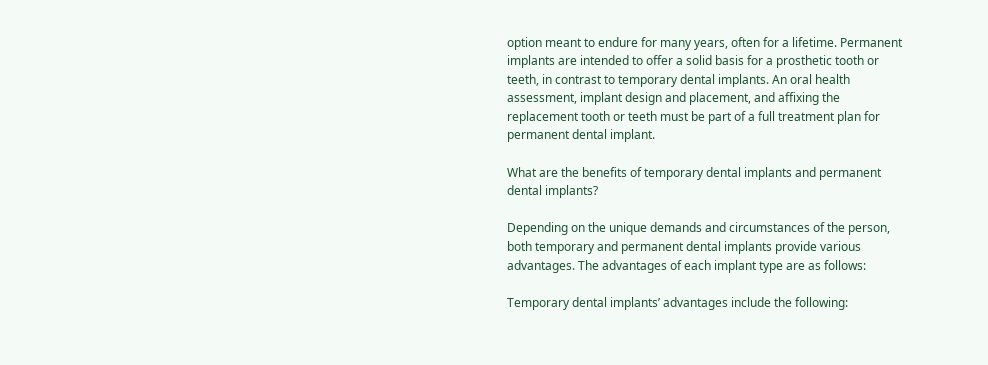option meant to endure for many years, often for a lifetime. Permanent implants are intended to offer a solid basis for a prosthetic tooth or teeth, in contrast to temporary dental implants. An oral health assessment, implant design and placement, and affixing the replacement tooth or teeth must be part of a full treatment plan for permanent dental implant.

What are the benefits of temporary dental implants and permanent dental implants?

Depending on the unique demands and circumstances of the person, both temporary and permanent dental implants provide various advantages. The advantages of each implant type are as follows:

Temporary dental implants’ advantages include the following: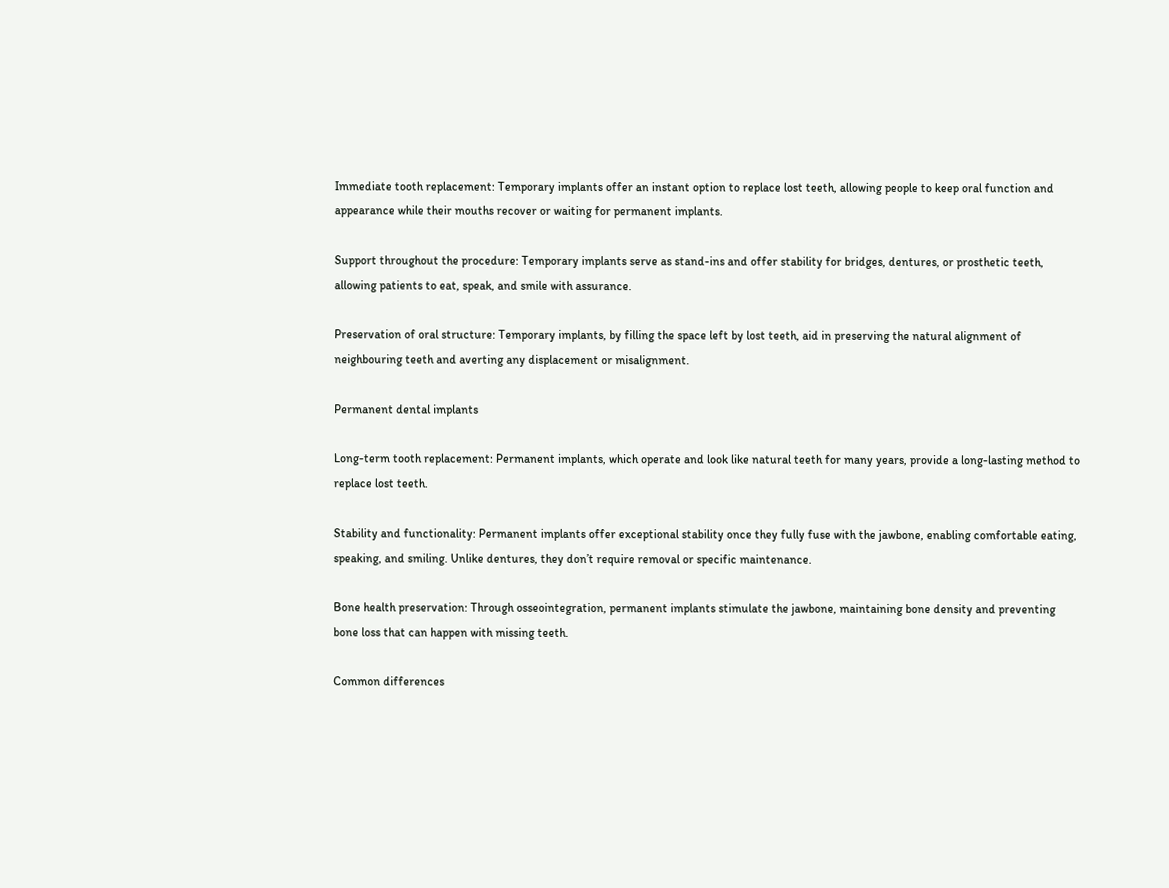Immediate tooth replacement: Temporary implants offer an instant option to replace lost teeth, allowing people to keep oral function and appearance while their mouths recover or waiting for permanent implants.

Support throughout the procedure: Temporary implants serve as stand-ins and offer stability for bridges, dentures, or prosthetic teeth, allowing patients to eat, speak, and smile with assurance.

Preservation of oral structure: Temporary implants, by filling the space left by lost teeth, aid in preserving the natural alignment of neighbouring teeth and averting any displacement or misalignment.

Permanent dental implants

Long-term tooth replacement: Permanent implants, which operate and look like natural teeth for many years, provide a long-lasting method to replace lost teeth.

Stability and functionality: Permanent implants offer exceptional stability once they fully fuse with the jawbone, enabling comfortable eating, speaking, and smiling. Unlike dentures, they don’t require removal or specific maintenance.

Bone health preservation: Through osseointegration, permanent implants stimulate the jawbone, maintaining bone density and preventing bone loss that can happen with missing teeth.

Common differences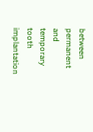between permanent and temporary tooth implantation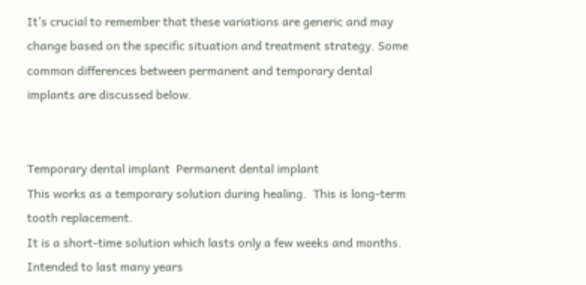It’s crucial to remember that these variations are generic and may change based on the specific situation and treatment strategy. Some common differences between permanent and temporary dental implants are discussed below.


Temporary dental implant  Permanent dental implant
This works as a temporary solution during healing.  This is long-term tooth replacement.
It is a short-time solution which lasts only a few weeks and months.  Intended to last many years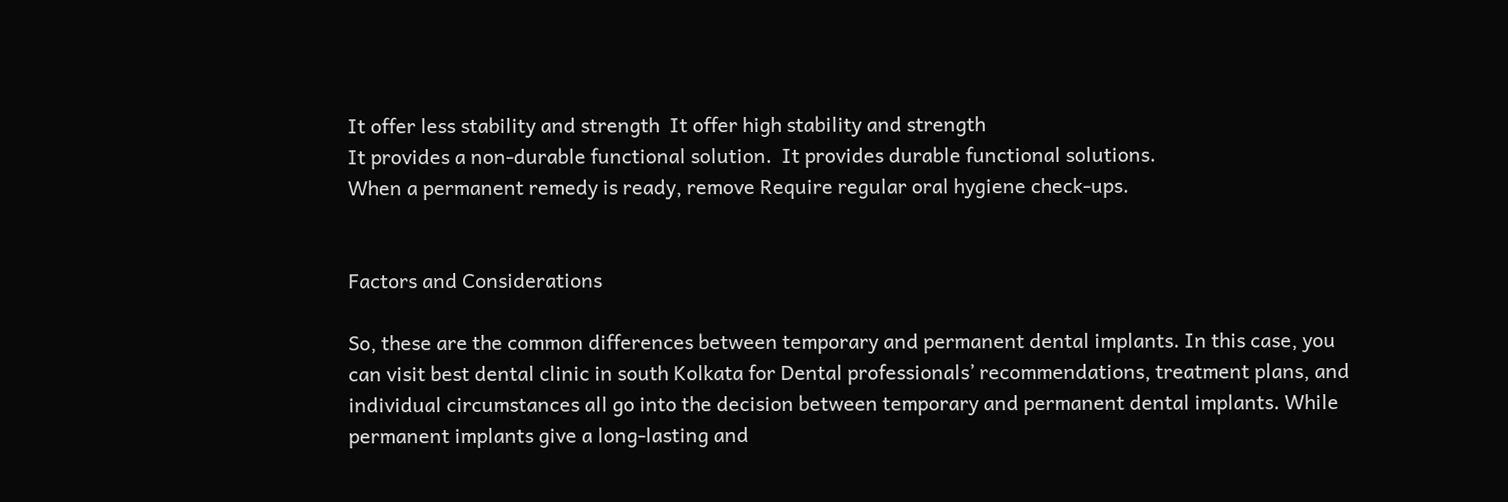It offer less stability and strength  It offer high stability and strength
It provides a non-durable functional solution.  It provides durable functional solutions.
When a permanent remedy is ready, remove Require regular oral hygiene check-ups.


Factors and Considerations

So, these are the common differences between temporary and permanent dental implants. In this case, you can visit best dental clinic in south Kolkata for Dental professionals’ recommendations, treatment plans, and individual circumstances all go into the decision between temporary and permanent dental implants. While permanent implants give a long-lasting and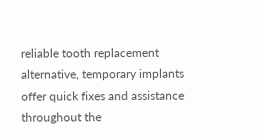reliable tooth replacement alternative, temporary implants offer quick fixes and assistance throughout the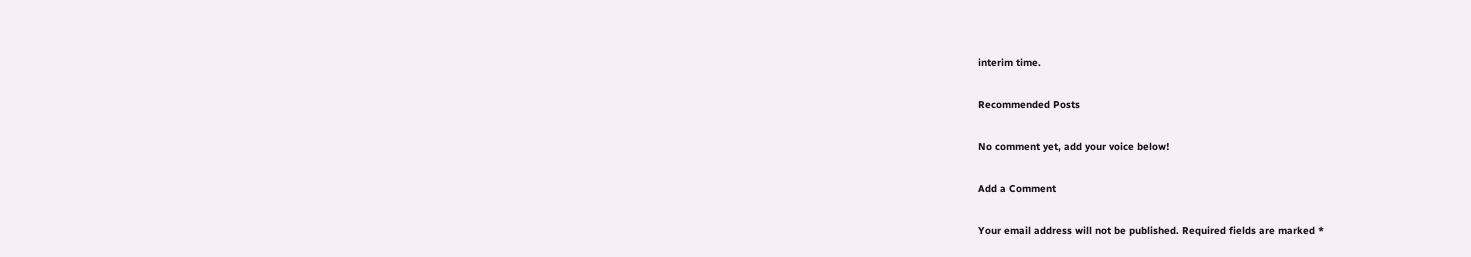interim time.

Recommended Posts

No comment yet, add your voice below!

Add a Comment

Your email address will not be published. Required fields are marked *